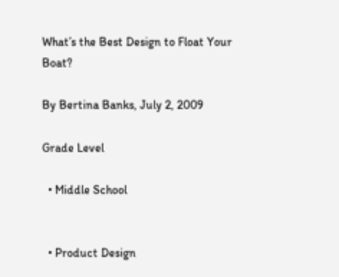What’s the Best Design to Float Your Boat?

By Bertina Banks, July 2, 2009

Grade Level

  • Middle School


  • Product Design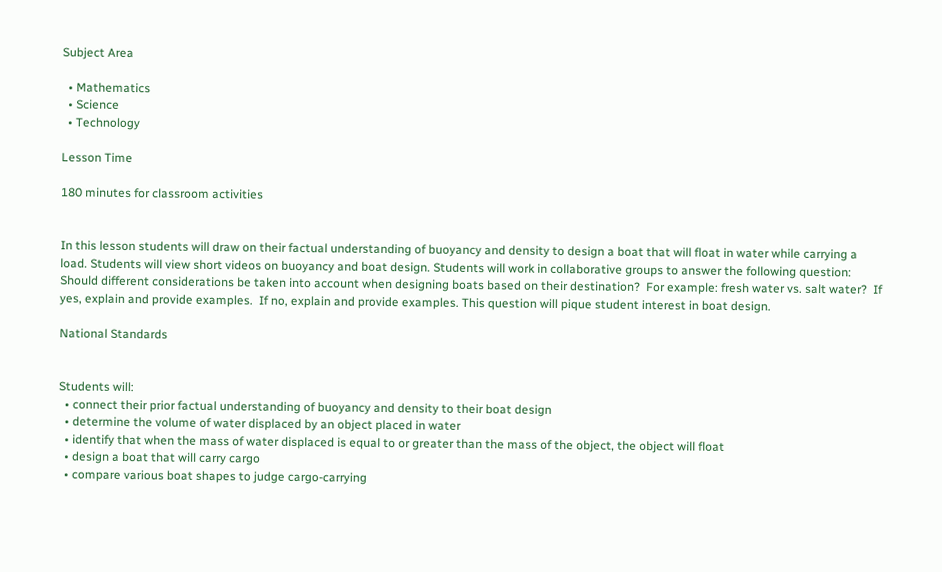Subject Area

  • Mathematics
  • Science
  • Technology

Lesson Time

180 minutes for classroom activities


In this lesson students will draw on their factual understanding of buoyancy and density to design a boat that will float in water while carrying a load. Students will view short videos on buoyancy and boat design. Students will work in collaborative groups to answer the following question:  Should different considerations be taken into account when designing boats based on their destination?  For example: fresh water vs. salt water?  If yes, explain and provide examples.  If no, explain and provide examples. This question will pique student interest in boat design.

National Standards


Students will:
  • connect their prior factual understanding of buoyancy and density to their boat design
  • determine the volume of water displaced by an object placed in water
  • identify that when the mass of water displaced is equal to or greater than the mass of the object, the object will float
  • design a boat that will carry cargo
  • compare various boat shapes to judge cargo-carrying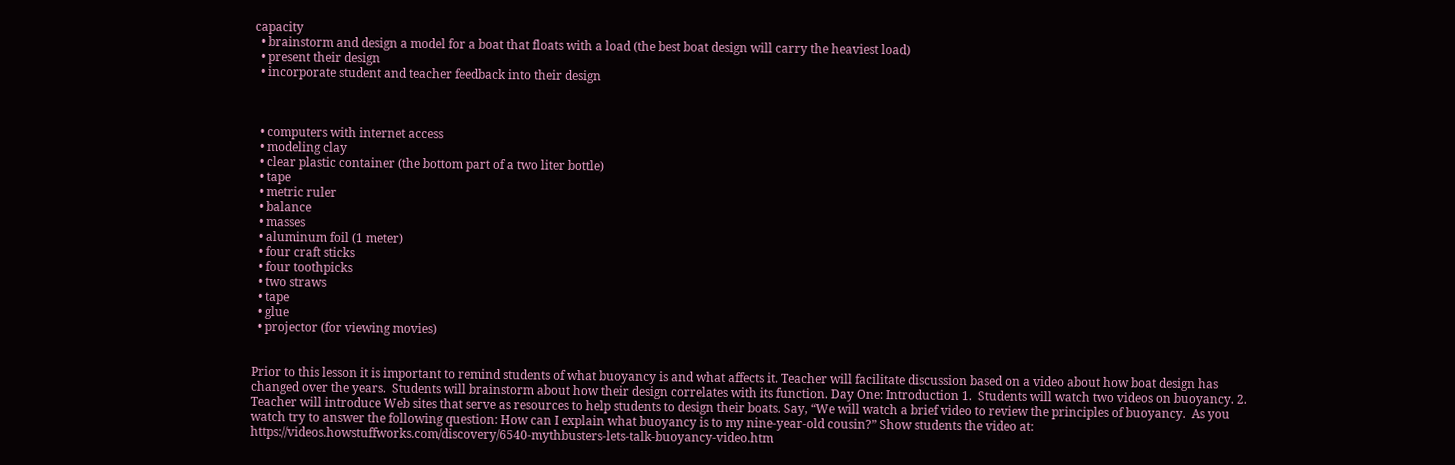capacity
  • brainstorm and design a model for a boat that floats with a load (the best boat design will carry the heaviest load)
  • present their design
  • incorporate student and teacher feedback into their design



  • computers with internet access
  • modeling clay
  • clear plastic container (the bottom part of a two liter bottle)
  • tape
  • metric ruler
  • balance
  • masses
  • aluminum foil (1 meter)
  • four craft sticks
  • four toothpicks
  • two straws
  • tape
  • glue
  • projector (for viewing movies)


Prior to this lesson it is important to remind students of what buoyancy is and what affects it. Teacher will facilitate discussion based on a video about how boat design has changed over the years.  Students will brainstorm about how their design correlates with its function. Day One: Introduction 1.  Students will watch two videos on buoyancy. 2. Teacher will introduce Web sites that serve as resources to help students to design their boats. Say, “We will watch a brief video to review the principles of buoyancy.  As you watch try to answer the following question: How can I explain what buoyancy is to my nine-year-old cousin?” Show students the video at: https://videos.howstuffworks.com/discovery/6540-mythbusters-lets-talk-buoyancy-video.htm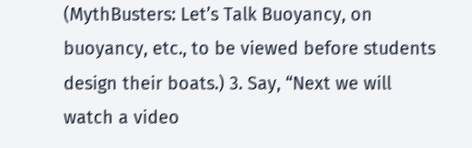(MythBusters: Let’s Talk Buoyancy, on buoyancy, etc., to be viewed before students design their boats.) 3. Say, “Next we will watch a video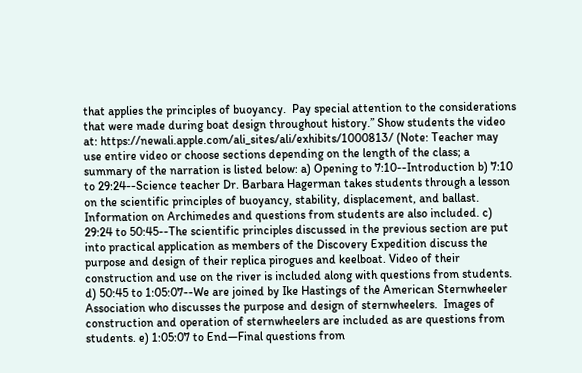that applies the principles of buoyancy.  Pay special attention to the considerations that were made during boat design throughout history.” Show students the video at: https://newali.apple.com/ali_sites/ali/exhibits/1000813/ (Note: Teacher may use entire video or choose sections depending on the length of the class; a summary of the narration is listed below: a) Opening to 7:10--Introduction b) 7:10 to 29:24--Science teacher Dr. Barbara Hagerman takes students through a lesson on the scientific principles of buoyancy, stability, displacement, and ballast. Information on Archimedes and questions from students are also included. c) 29:24 to 50:45--The scientific principles discussed in the previous section are put into practical application as members of the Discovery Expedition discuss the purpose and design of their replica pirogues and keelboat. Video of their construction and use on the river is included along with questions from students. d) 50:45 to 1:05:07--We are joined by Ike Hastings of the American Sternwheeler Association who discusses the purpose and design of sternwheelers.  Images of construction and operation of sternwheelers are included as are questions from students. e) 1:05:07 to End—Final questions from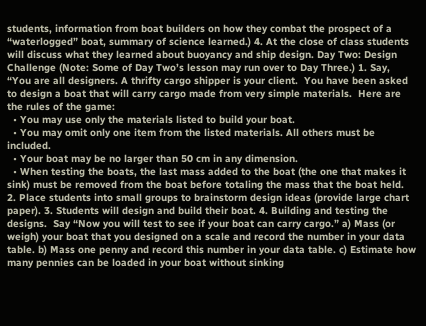students, information from boat builders on how they combat the prospect of a “waterlogged” boat, summary of science learned.) 4. At the close of class students will discuss what they learned about buoyancy and ship design. Day Two: Design Challenge (Note: Some of Day Two’s lesson may run over to Day Three.) 1. Say, “You are all designers. A thrifty cargo shipper is your client.  You have been asked to design a boat that will carry cargo made from very simple materials.  Here are the rules of the game:
  • You may use only the materials listed to build your boat.
  • You may omit only one item from the listed materials. All others must be included.
  • Your boat may be no larger than 50 cm in any dimension.
  • When testing the boats, the last mass added to the boat (the one that makes it sink) must be removed from the boat before totaling the mass that the boat held.
2. Place students into small groups to brainstorm design ideas (provide large chart paper). 3. Students will design and build their boat. 4. Building and testing the designs.  Say “Now you will test to see if your boat can carry cargo.” a) Mass (or weigh) your boat that you designed on a scale and record the number in your data table. b) Mass one penny and record this number in your data table. c) Estimate how many pennies can be loaded in your boat without sinking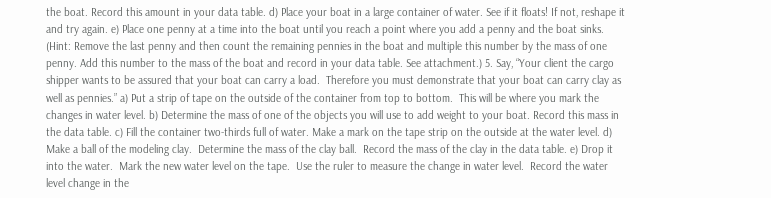the boat. Record this amount in your data table. d) Place your boat in a large container of water. See if it floats! If not, reshape it and try again. e) Place one penny at a time into the boat until you reach a point where you add a penny and the boat sinks. (Hint: Remove the last penny and then count the remaining pennies in the boat and multiple this number by the mass of one penny. Add this number to the mass of the boat and record in your data table. See attachment.) 5. Say, “Your client the cargo shipper wants to be assured that your boat can carry a load.  Therefore you must demonstrate that your boat can carry clay as well as pennies.” a) Put a strip of tape on the outside of the container from top to bottom.  This will be where you mark the changes in water level. b) Determine the mass of one of the objects you will use to add weight to your boat. Record this mass in the data table. c) Fill the container two-thirds full of water. Make a mark on the tape strip on the outside at the water level. d) Make a ball of the modeling clay.  Determine the mass of the clay ball.  Record the mass of the clay in the data table. e) Drop it into the water.  Mark the new water level on the tape.  Use the ruler to measure the change in water level.  Record the water level change in the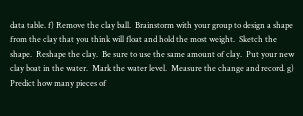data table. f) Remove the clay ball.  Brainstorm with your group to design a shape from the clay that you think will float and hold the most weight.  Sketch the shape.  Reshape the clay.  Be sure to use the same amount of clay.  Put your new clay boat in the water.  Mark the water level.  Measure the change and record. g) Predict how many pieces of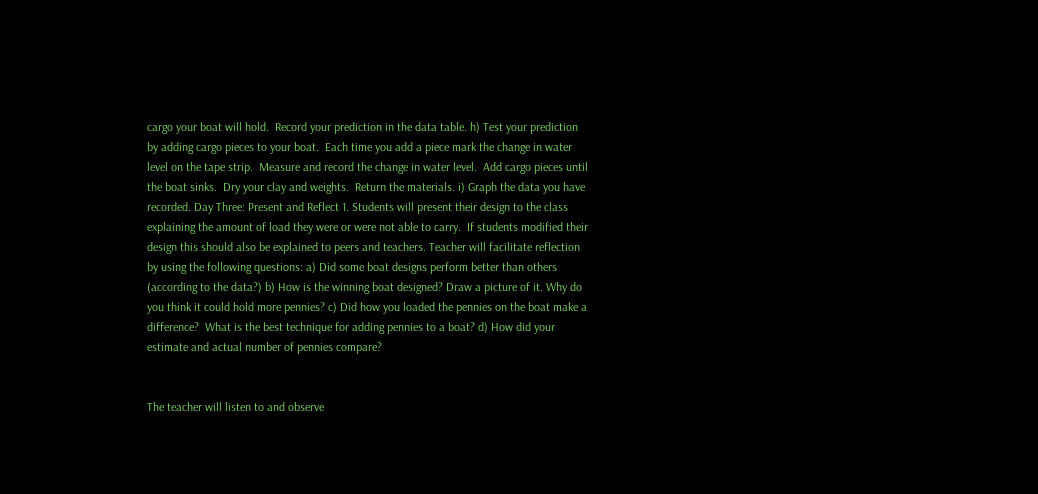cargo your boat will hold.  Record your prediction in the data table. h) Test your prediction by adding cargo pieces to your boat.  Each time you add a piece mark the change in water level on the tape strip.  Measure and record the change in water level.  Add cargo pieces until the boat sinks.  Dry your clay and weights.  Return the materials. i) Graph the data you have recorded. Day Three: Present and Reflect 1. Students will present their design to the class explaining the amount of load they were or were not able to carry.  If students modified their design this should also be explained to peers and teachers. Teacher will facilitate reflection by using the following questions: a) Did some boat designs perform better than others (according to the data?) b) How is the winning boat designed? Draw a picture of it. Why do you think it could hold more pennies? c) Did how you loaded the pennies on the boat make a difference?  What is the best technique for adding pennies to a boat? d) How did your estimate and actual number of pennies compare?


The teacher will listen to and observe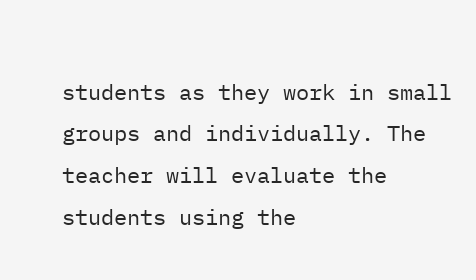students as they work in small groups and individually. The teacher will evaluate the students using the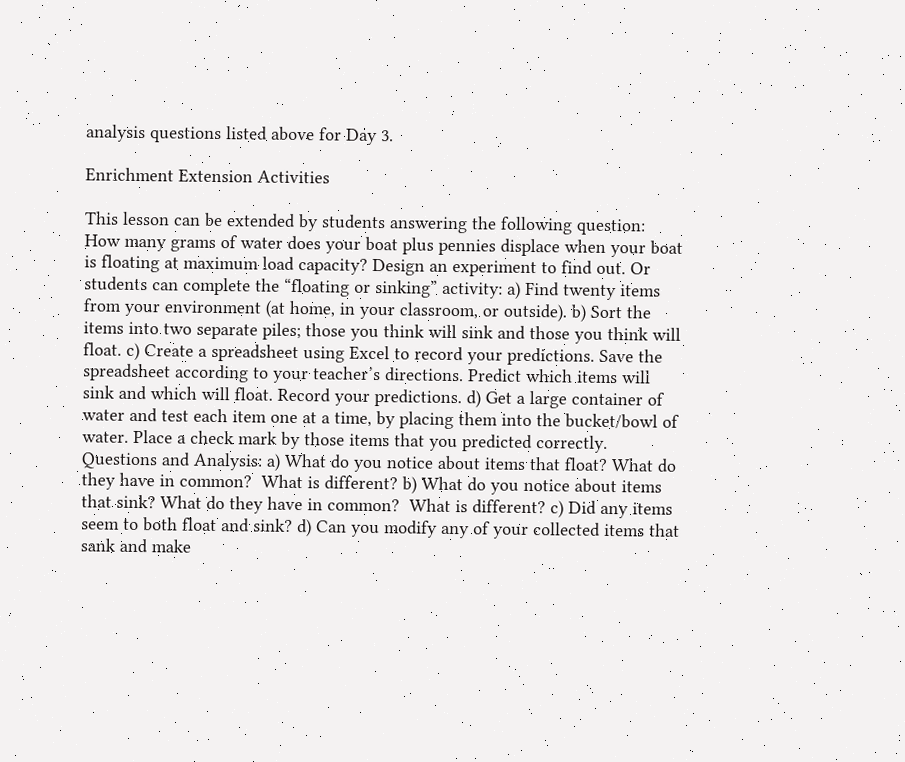analysis questions listed above for Day 3.

Enrichment Extension Activities

This lesson can be extended by students answering the following question:  How many grams of water does your boat plus pennies displace when your boat is floating at maximum load capacity? Design an experiment to find out. Or  students can complete the “floating or sinking” activity: a) Find twenty items from your environment (at home, in your classroom, or outside). b) Sort the items into two separate piles; those you think will sink and those you think will float. c) Create a spreadsheet using Excel to record your predictions. Save the spreadsheet according to your teacher’s directions. Predict which items will sink and which will float. Record your predictions. d) Get a large container of water and test each item one at a time, by placing them into the bucket/bowl of water. Place a check mark by those items that you predicted correctly. Questions and Analysis: a) What do you notice about items that float? What do they have in common?  What is different? b) What do you notice about items that sink? What do they have in common?  What is different? c) Did any items seem to both float and sink? d) Can you modify any of your collected items that sank and make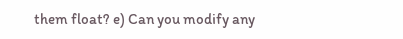them float? e) Can you modify any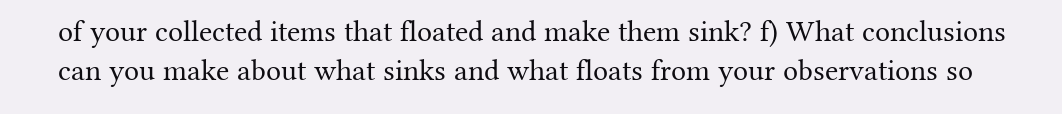of your collected items that floated and make them sink? f) What conclusions can you make about what sinks and what floats from your observations so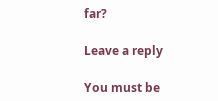far?

Leave a reply

You must be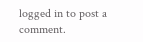logged in to post a comment.